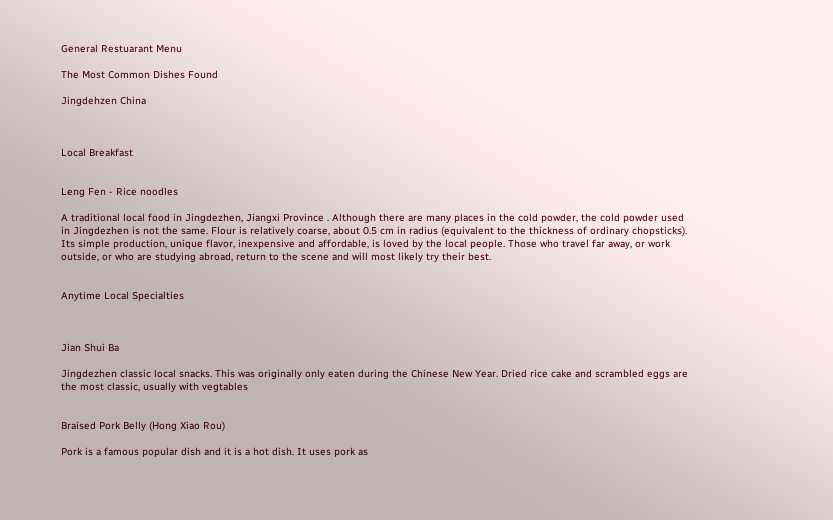General Restuarant Menu

The Most Common Dishes Found

Jingdehzen China



Local Breakfast


Leng Fen - Rice noodles

A traditional local food in Jingdezhen, Jiangxi Province . Although there are many places in the cold powder, the cold powder used in Jingdezhen is not the same. Flour is relatively coarse, about 0.5 cm in radius (equivalent to the thickness of ordinary chopsticks). Its simple production, unique flavor, inexpensive and affordable, is loved by the local people. Those who travel far away, or work outside, or who are studying abroad, return to the scene and will most likely try their best.


Anytime Local Specialties



Jian Shui Ba

Jingdezhen classic local snacks. This was originally only eaten during the Chinese New Year. Dried rice cake and scrambled eggs are the most classic, usually with vegtables


Braised Pork Belly (Hong Xiao Rou)

Pork is a famous popular dish and it is a hot dish. It uses pork as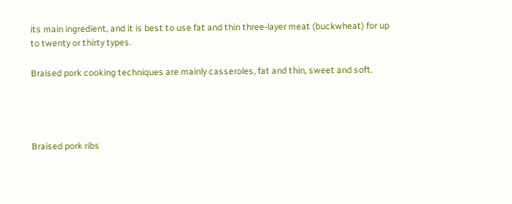its main ingredient, and it is best to use fat and thin three-layer meat (buckwheat) for up to twenty or thirty types.

Braised pork cooking techniques are mainly casseroles, fat and thin, sweet and soft.




Braised pork ribs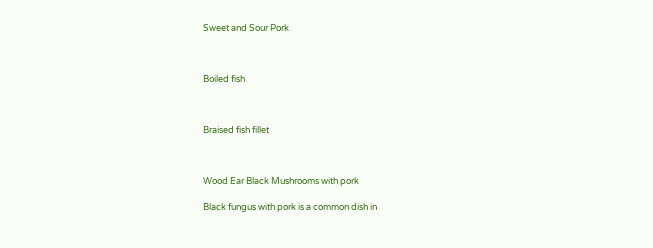Sweet and Sour Pork



Boiled fish



Braised fish fillet



Wood Ear Black Mushrooms with pork

Black fungus with pork is a common dish in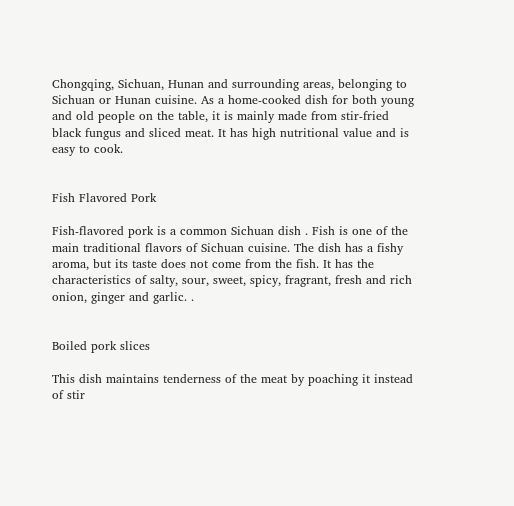Chongqing, Sichuan, Hunan and surrounding areas, belonging to Sichuan or Hunan cuisine. As a home-cooked dish for both young and old people on the table, it is mainly made from stir-fried black fungus and sliced meat. It has high nutritional value and is easy to cook.


Fish Flavored Pork

Fish-flavored pork is a common Sichuan dish . Fish is one of the main traditional flavors of Sichuan cuisine. The dish has a fishy aroma, but its taste does not come from the fish. It has the characteristics of salty, sour, sweet, spicy, fragrant, fresh and rich onion, ginger and garlic. .


Boiled pork slices

This dish maintains tenderness of the meat by poaching it instead of stir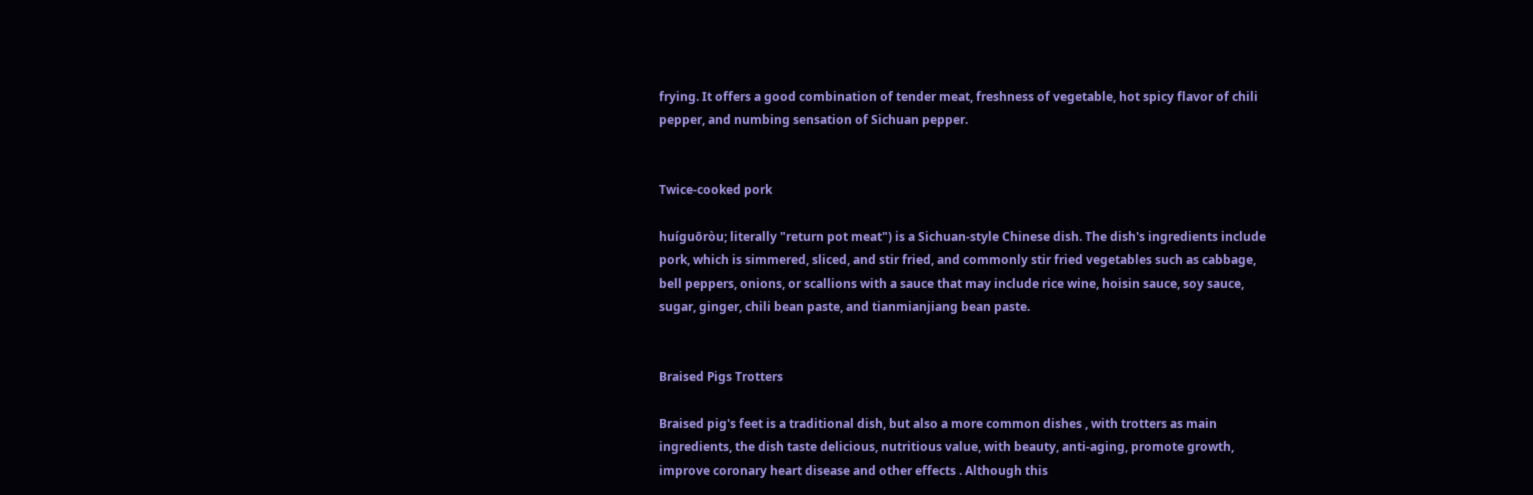frying. It offers a good combination of tender meat, freshness of vegetable, hot spicy flavor of chili pepper, and numbing sensation of Sichuan pepper.


Twice-cooked pork

huíguōròu; literally "return pot meat") is a Sichuan-style Chinese dish. The dish's ingredients include pork, which is simmered, sliced, and stir fried, and commonly stir fried vegetables such as cabbage, bell peppers, onions, or scallions with a sauce that may include rice wine, hoisin sauce, soy sauce, sugar, ginger, chili bean paste, and tianmianjiang bean paste.


Braised Pigs Trotters

Braised pig's feet is a traditional dish, but also a more common dishes , with trotters as main ingredients, the dish taste delicious, nutritious value, with beauty, anti-aging, promote growth, improve coronary heart disease and other effects . Although this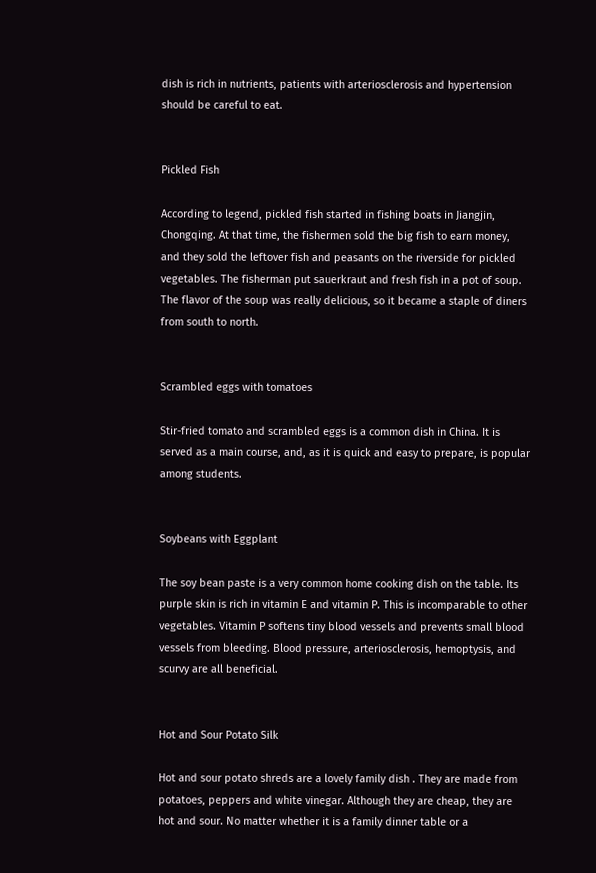dish is rich in nutrients, patients with arteriosclerosis and hypertension should be careful to eat.


Pickled Fish

According to legend, pickled fish started in fishing boats in Jiangjin, Chongqing. At that time, the fishermen sold the big fish to earn money, and they sold the leftover fish and peasants on the riverside for pickled vegetables. The fisherman put sauerkraut and fresh fish in a pot of soup. The flavor of the soup was really delicious, so it became a staple of diners from south to north.


Scrambled eggs with tomatoes

Stir-fried tomato and scrambled eggs is a common dish in China. It is served as a main course, and, as it is quick and easy to prepare, is popular among students.


Soybeans with Eggplant

The soy bean paste is a very common home cooking dish on the table. Its purple skin is rich in vitamin E and vitamin P. This is incomparable to other vegetables. Vitamin P softens tiny blood vessels and prevents small blood vessels from bleeding. Blood pressure, arteriosclerosis, hemoptysis, and scurvy are all beneficial.


Hot and Sour Potato Silk

Hot and sour potato shreds are a lovely family dish . They are made from potatoes, peppers and white vinegar. Although they are cheap, they are hot and sour. No matter whether it is a family dinner table or a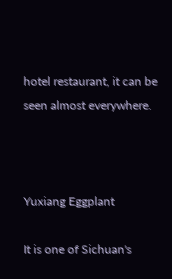hotel restaurant, it can be seen almost everywhere.



Yuxiang Eggplant

It is one of Sichuan's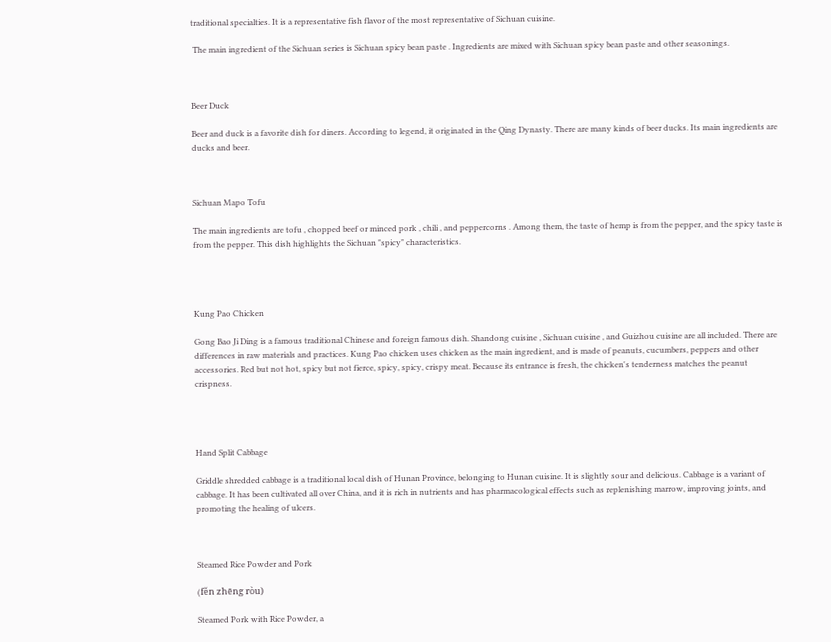traditional specialties. It is a representative fish flavor of the most representative of Sichuan cuisine.

 The main ingredient of the Sichuan series is Sichuan spicy bean paste . Ingredients are mixed with Sichuan spicy bean paste and other seasonings.



Beer Duck

Beer and duck is a favorite dish for diners. According to legend, it originated in the Qing Dynasty. There are many kinds of beer ducks. Its main ingredients are ducks and beer.



Sichuan Mapo Tofu

The main ingredients are tofu , chopped beef or minced pork , chili , and peppercorns . Among them, the taste of hemp is from the pepper, and the spicy taste is from the pepper. This dish highlights the Sichuan "spicy" characteristics.




Kung Pao Chicken

Gong Bao Ji Ding is a famous traditional Chinese and foreign famous dish. Shandong cuisine , Sichuan cuisine , and Guizhou cuisine are all included. There are differences in raw materials and practices. Kung Pao chicken uses chicken as the main ingredient, and is made of peanuts, cucumbers, peppers and other accessories. Red but not hot, spicy but not fierce, spicy, spicy, crispy meat. Because its entrance is fresh, the chicken's tenderness matches the peanut crispness.




Hand Split Cabbage

Griddle shredded cabbage is a traditional local dish of Hunan Province, belonging to Hunan cuisine. It is slightly sour and delicious. Cabbage is a variant of cabbage. It has been cultivated all over China, and it is rich in nutrients and has pharmacological effects such as replenishing marrow, improving joints, and promoting the healing of ulcers.



Steamed Rice Powder and Pork

(fěn zhēng ròu)

Steamed Pork with Rice Powder, a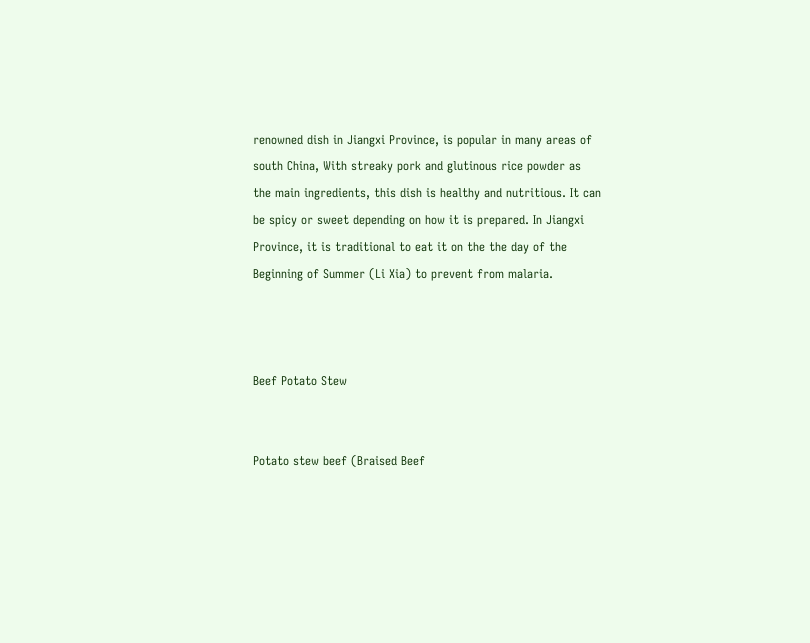renowned dish in Jiangxi Province, is popular in many areas of south China, With streaky pork and glutinous rice powder as the main ingredients, this dish is healthy and nutritious. It can be spicy or sweet depending on how it is prepared. In Jiangxi Province, it is traditional to eat it on the the day of the Beginning of Summer (Li Xia) to prevent from malaria.



Beef Potato Stew


Potato stew beef (Braised Beef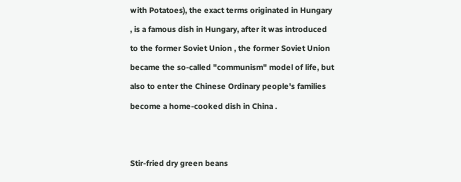with Potatoes), the exact terms originated in Hungary , is a famous dish in Hungary, after it was introduced to the former Soviet Union , the former Soviet Union became the so-called "communism" model of life, but also to enter the Chinese Ordinary people's families become a home-cooked dish in China .


Stir-fried dry green beans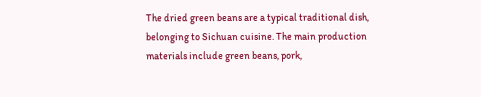The dried green beans are a typical traditional dish, belonging to Sichuan cuisine. The main production materials include green beans, pork,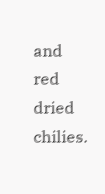and red dried chilies.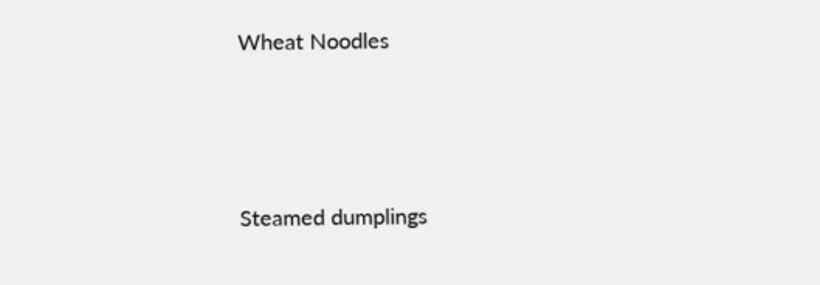Wheat Noodles



Steamed dumplings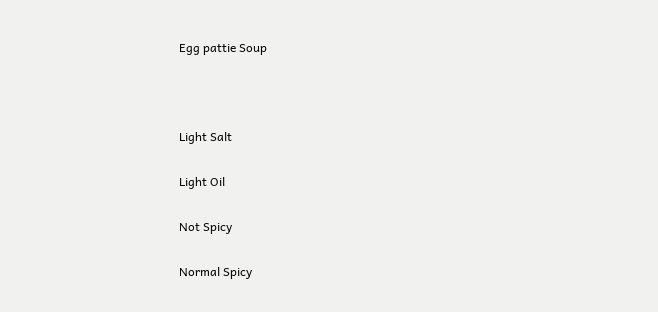Egg pattie Soup



Light Salt

Light Oil

Not Spicy

Normal Spicy